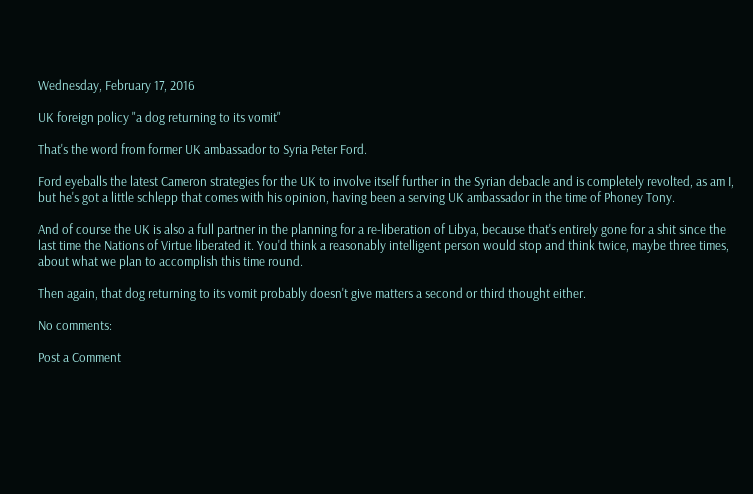Wednesday, February 17, 2016

UK foreign policy "a dog returning to its vomit"

That's the word from former UK ambassador to Syria Peter Ford.

Ford eyeballs the latest Cameron strategies for the UK to involve itself further in the Syrian debacle and is completely revolted, as am I, but he's got a little schlepp that comes with his opinion, having been a serving UK ambassador in the time of Phoney Tony.

And of course the UK is also a full partner in the planning for a re-liberation of Libya, because that's entirely gone for a shit since the last time the Nations of Virtue liberated it. You'd think a reasonably intelligent person would stop and think twice, maybe three times, about what we plan to accomplish this time round.

Then again, that dog returning to its vomit probably doesn't give matters a second or third thought either.

No comments:

Post a Comment